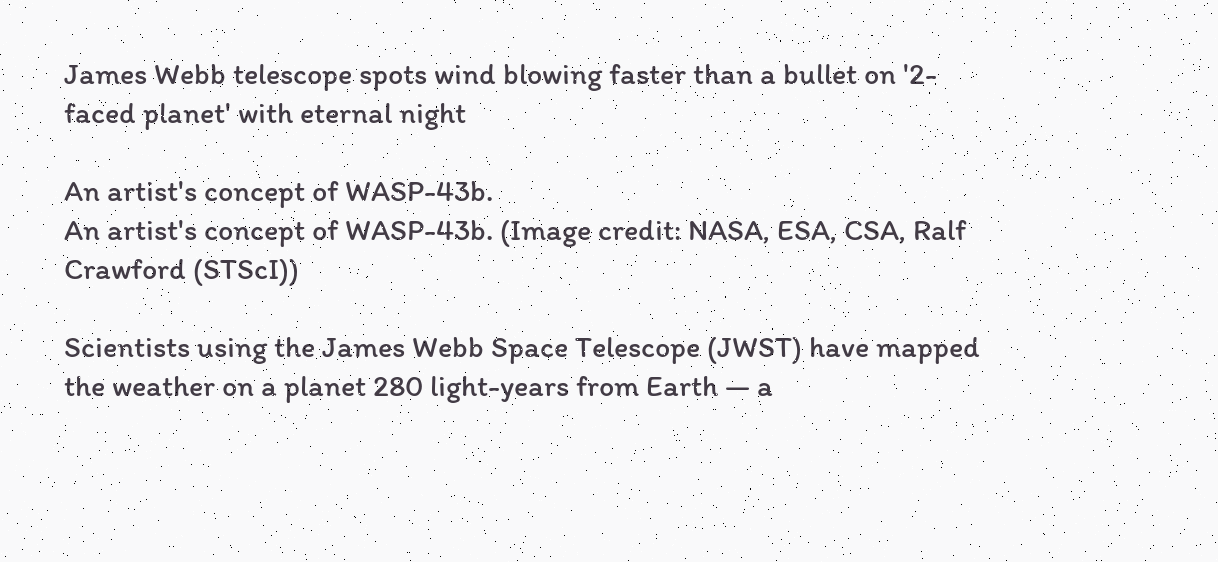James Webb telescope spots wind blowing faster than a bullet on '2-faced planet' with eternal night

An artist's concept of WASP-43b.
An artist's concept of WASP-43b. (Image credit: NASA, ESA, CSA, Ralf Crawford (STScI))

Scientists using the James Webb Space Telescope (JWST) have mapped the weather on a planet 280 light-years from Earth — a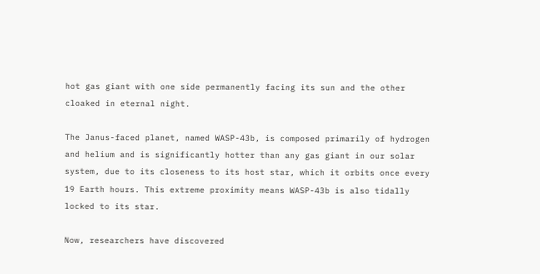hot gas giant with one side permanently facing its sun and the other cloaked in eternal night.

The Janus-faced planet, named WASP-43b, is composed primarily of hydrogen and helium and is significantly hotter than any gas giant in our solar system, due to its closeness to its host star, which it orbits once every 19 Earth hours. This extreme proximity means WASP-43b is also tidally locked to its star.

Now, researchers have discovered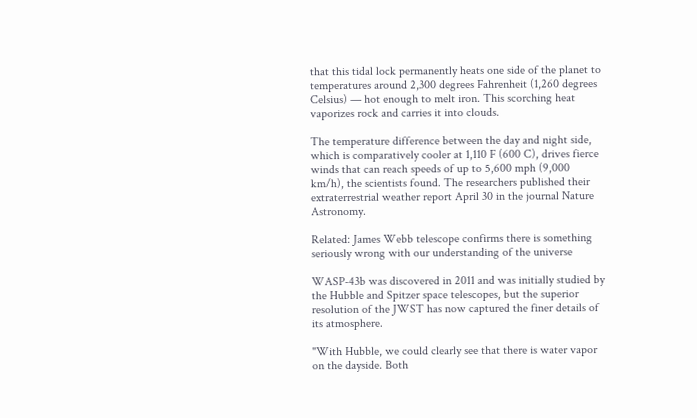that this tidal lock permanently heats one side of the planet to temperatures around 2,300 degrees Fahrenheit (1,260 degrees Celsius) — hot enough to melt iron. This scorching heat vaporizes rock and carries it into clouds.

The temperature difference between the day and night side, which is comparatively cooler at 1,110 F (600 C), drives fierce winds that can reach speeds of up to 5,600 mph (9,000 km/h), the scientists found. The researchers published their extraterrestrial weather report April 30 in the journal Nature Astronomy.

Related: James Webb telescope confirms there is something seriously wrong with our understanding of the universe

WASP-43b was discovered in 2011 and was initially studied by the Hubble and Spitzer space telescopes, but the superior resolution of the JWST has now captured the finer details of its atmosphere.

"With Hubble, we could clearly see that there is water vapor on the dayside. Both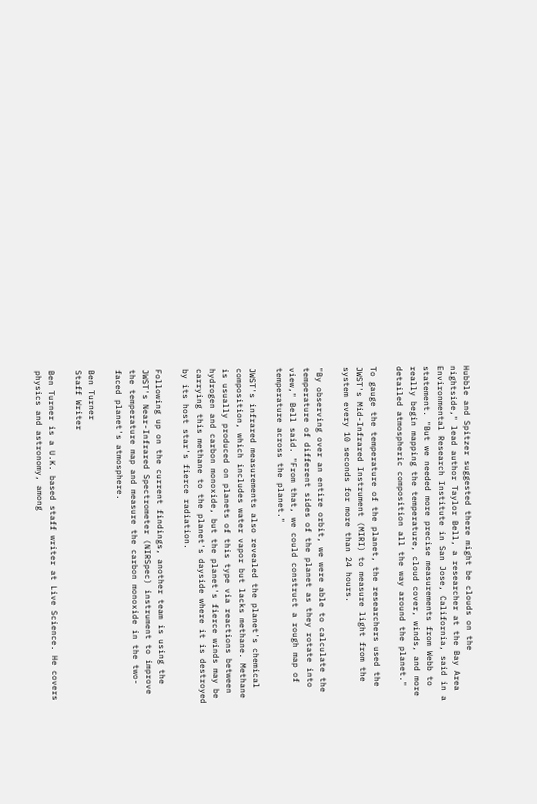Hubble and Spitzer suggested there might be clouds on the nightside," lead author Taylor Bell, a researcher at the Bay Area Environmental Research Institute in San Jose, California, said in a statement. "But we needed more precise measurements from Webb to really begin mapping the temperature, cloud cover, winds, and more detailed atmospheric composition all the way around the planet."

To gauge the temperature of the planet, the researchers used the JWST's Mid-Infrared Instrument (MIRI) to measure light from the system every 10 seconds for more than 24 hours.

"By observing over an entire orbit, we were able to calculate the temperature of different sides of the planet as they rotate into view," Bell said. "From that, we could construct a rough map of temperature across the planet."

JWST's infrared measurements also revealed the planet's chemical composition, which includes water vapor but lacks methane. Methane is usually produced on planets of this type via reactions between hydrogen and carbon monoxide, but the planet's fierce winds may be carrying this methane to the planet's dayside where it is destroyed by its host star's fierce radiation.

Following up on the current findings, another team is using the JWST's Near-Infrared Spectrometer (NIRSpec) instrument to improve the temperature map and measure the carbon monoxide in the two-faced planet's atmosphere.

Ben Turner
Staff Writer

Ben Turner is a U.K. based staff writer at Live Science. He covers physics and astronomy, among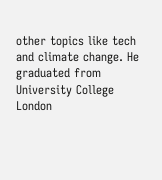other topics like tech and climate change. He graduated from University College London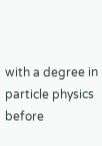with a degree in particle physics before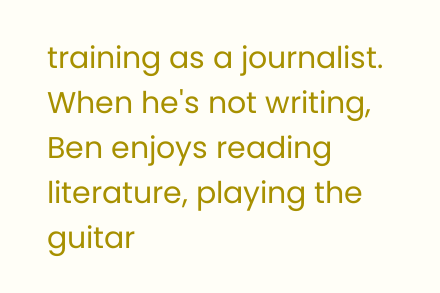training as a journalist. When he's not writing, Ben enjoys reading literature, playing the guitar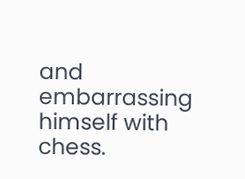and embarrassing himself with chess.